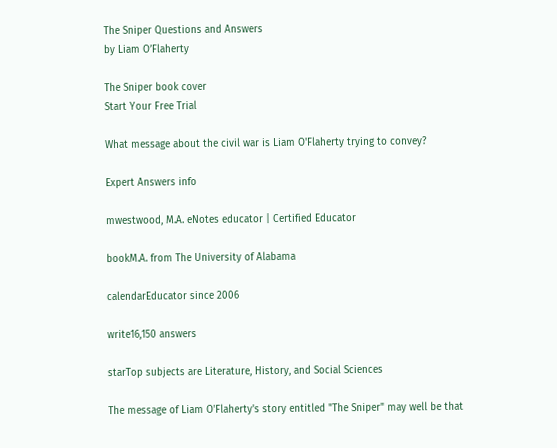The Sniper Questions and Answers
by Liam O’Flaherty

The Sniper book cover
Start Your Free Trial

What message about the civil war is Liam O'Flaherty trying to convey?

Expert Answers info

mwestwood, M.A. eNotes educator | Certified Educator

bookM.A. from The University of Alabama

calendarEducator since 2006

write16,150 answers

starTop subjects are Literature, History, and Social Sciences

The message of Liam O'Flaherty's story entitled "The Sniper" may well be that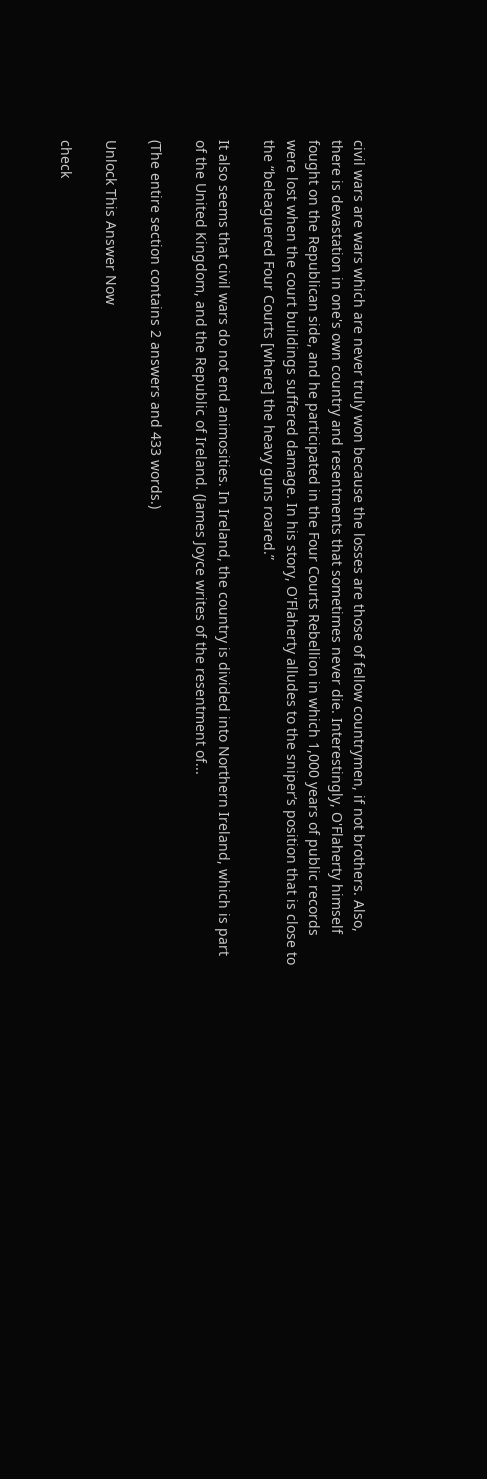civil wars are wars which are never truly won because the losses are those of fellow countrymen, if not brothers. Also, there is devastation in one's own country and resentments that sometimes never die. Interestingly, O'Flaherty himself fought on the Republican side, and he participated in the Four Courts Rebellion in which 1,000 years of public records were lost when the court buildings suffered damage. In his story, O'Flaherty alludes to the sniper’s position that is close to the “beleaguered Four Courts [where] the heavy guns roared.”

It also seems that civil wars do not end animosities. In Ireland, the country is divided into Northern Ireland, which is part of the United Kingdom, and the Republic of Ireland. (James Joyce writes of the resentment of...

(The entire section contains 2 answers and 433 words.)

Unlock This Answer Now

check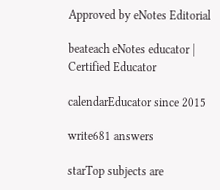Approved by eNotes Editorial

beateach eNotes educator | Certified Educator

calendarEducator since 2015

write681 answers

starTop subjects are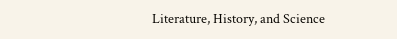Literature, History, and Science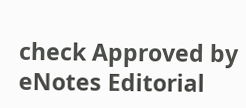check Approved by eNotes Editorial